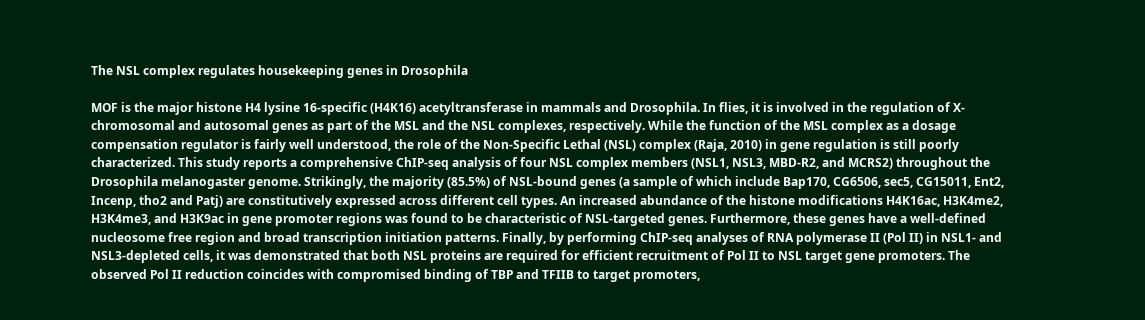The NSL complex regulates housekeeping genes in Drosophila

MOF is the major histone H4 lysine 16-specific (H4K16) acetyltransferase in mammals and Drosophila. In flies, it is involved in the regulation of X-chromosomal and autosomal genes as part of the MSL and the NSL complexes, respectively. While the function of the MSL complex as a dosage compensation regulator is fairly well understood, the role of the Non-Specific Lethal (NSL) complex (Raja, 2010) in gene regulation is still poorly characterized. This study reports a comprehensive ChIP-seq analysis of four NSL complex members (NSL1, NSL3, MBD-R2, and MCRS2) throughout the Drosophila melanogaster genome. Strikingly, the majority (85.5%) of NSL-bound genes (a sample of which include Bap170, CG6506, sec5, CG15011, Ent2, Incenp, tho2 and Patj) are constitutively expressed across different cell types. An increased abundance of the histone modifications H4K16ac, H3K4me2, H3K4me3, and H3K9ac in gene promoter regions was found to be characteristic of NSL-targeted genes. Furthermore, these genes have a well-defined nucleosome free region and broad transcription initiation patterns. Finally, by performing ChIP-seq analyses of RNA polymerase II (Pol II) in NSL1- and NSL3-depleted cells, it was demonstrated that both NSL proteins are required for efficient recruitment of Pol II to NSL target gene promoters. The observed Pol II reduction coincides with compromised binding of TBP and TFIIB to target promoters,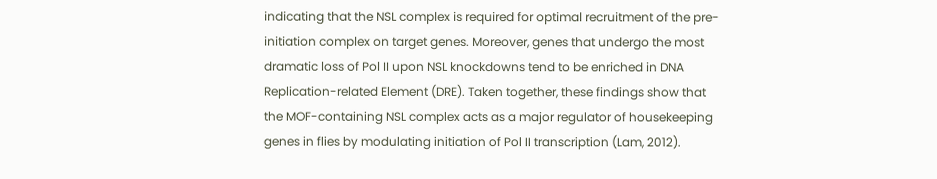indicating that the NSL complex is required for optimal recruitment of the pre-initiation complex on target genes. Moreover, genes that undergo the most dramatic loss of Pol II upon NSL knockdowns tend to be enriched in DNA Replication-related Element (DRE). Taken together, these findings show that the MOF-containing NSL complex acts as a major regulator of housekeeping genes in flies by modulating initiation of Pol II transcription (Lam, 2012).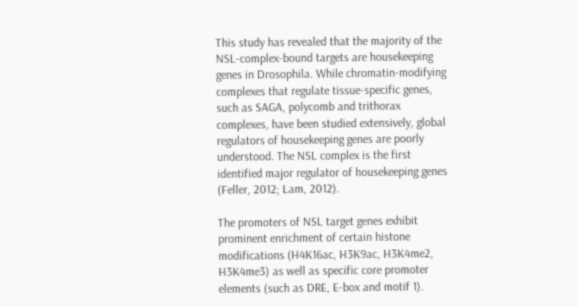This study has revealed that the majority of the NSL-complex-bound targets are housekeeping genes in Drosophila. While chromatin-modifying complexes that regulate tissue-specific genes, such as SAGA, polycomb and trithorax complexes, have been studied extensively, global regulators of housekeeping genes are poorly understood. The NSL complex is the first identified major regulator of housekeeping genes (Feller, 2012; Lam, 2012).

The promoters of NSL target genes exhibit prominent enrichment of certain histone modifications (H4K16ac, H3K9ac, H3K4me2, H3K4me3) as well as specific core promoter elements (such as DRE, E-box and motif 1).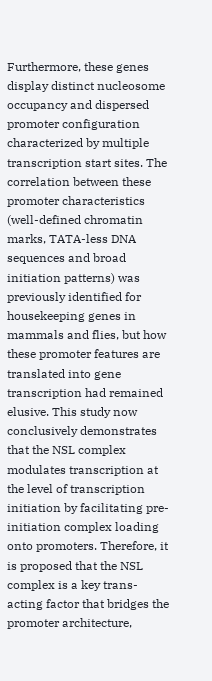Furthermore, these genes display distinct nucleosome occupancy and dispersed promoter configuration characterized by multiple transcription start sites. The correlation between these promoter characteristics (well-defined chromatin marks, TATA-less DNA sequences and broad initiation patterns) was previously identified for housekeeping genes in mammals and flies, but how these promoter features are translated into gene transcription had remained elusive. This study now conclusively demonstrates that the NSL complex modulates transcription at the level of transcription initiation by facilitating pre-initiation complex loading onto promoters. Therefore, it is proposed that the NSL complex is a key trans-acting factor that bridges the promoter architecture,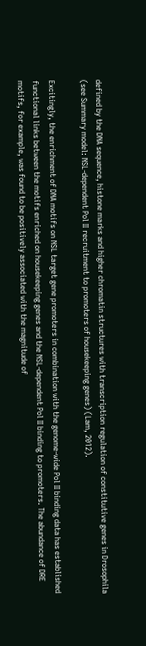defined by the DNA sequence, histone marks and higher chromatin structures with transcription regulation of constitutive genes in Drosophila (see Summary model: NSL-dependent Pol II recruitment to promoters of housekeeping genes) (Lam, 2012).

Excitingly, the enrichment of DNA motifs on NSL target gene promoters in combination with the genome-wide Pol II binding data has established functional links between the motifs enriched on housekeeping genes and the NSL-dependent Pol II binding to promoters. The abundance of DRE motifs, for example, was found to be positively associated with the magnitude of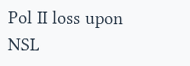Pol II loss upon NSL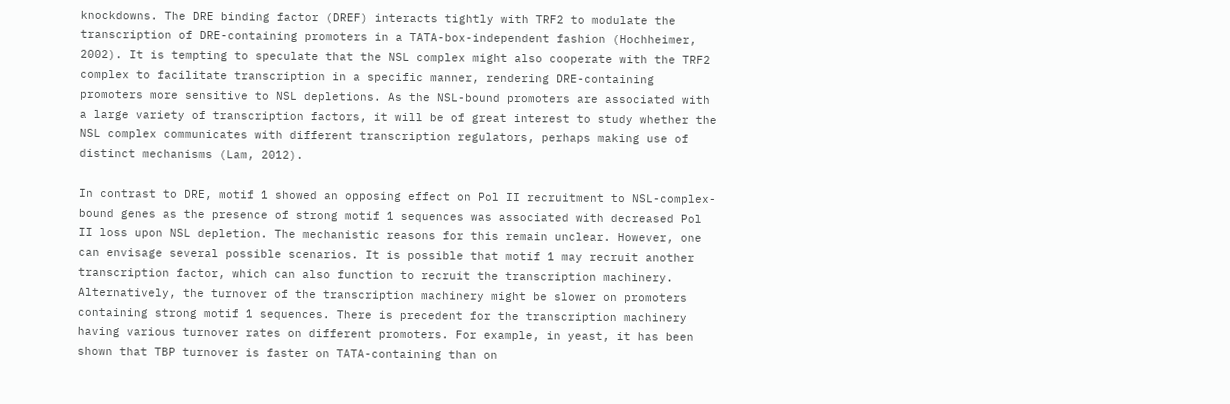knockdowns. The DRE binding factor (DREF) interacts tightly with TRF2 to modulate the transcription of DRE-containing promoters in a TATA-box-independent fashion (Hochheimer, 2002). It is tempting to speculate that the NSL complex might also cooperate with the TRF2 complex to facilitate transcription in a specific manner, rendering DRE-containing promoters more sensitive to NSL depletions. As the NSL-bound promoters are associated with a large variety of transcription factors, it will be of great interest to study whether the NSL complex communicates with different transcription regulators, perhaps making use of distinct mechanisms (Lam, 2012).

In contrast to DRE, motif 1 showed an opposing effect on Pol II recruitment to NSL-complex-bound genes as the presence of strong motif 1 sequences was associated with decreased Pol II loss upon NSL depletion. The mechanistic reasons for this remain unclear. However, one can envisage several possible scenarios. It is possible that motif 1 may recruit another transcription factor, which can also function to recruit the transcription machinery. Alternatively, the turnover of the transcription machinery might be slower on promoters containing strong motif 1 sequences. There is precedent for the transcription machinery having various turnover rates on different promoters. For example, in yeast, it has been shown that TBP turnover is faster on TATA-containing than on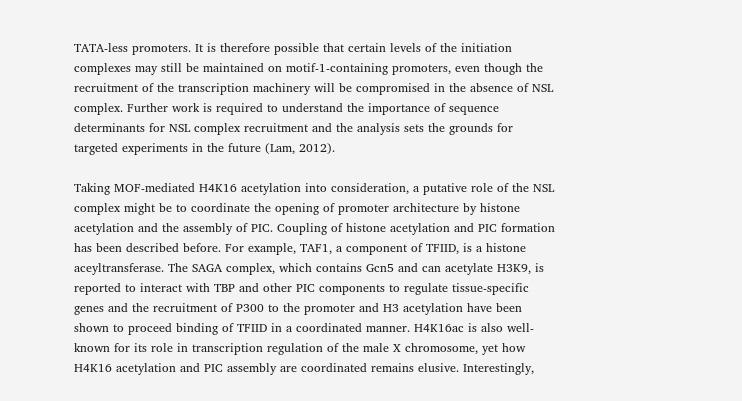TATA-less promoters. It is therefore possible that certain levels of the initiation complexes may still be maintained on motif-1-containing promoters, even though the recruitment of the transcription machinery will be compromised in the absence of NSL complex. Further work is required to understand the importance of sequence determinants for NSL complex recruitment and the analysis sets the grounds for targeted experiments in the future (Lam, 2012).

Taking MOF-mediated H4K16 acetylation into consideration, a putative role of the NSL complex might be to coordinate the opening of promoter architecture by histone acetylation and the assembly of PIC. Coupling of histone acetylation and PIC formation has been described before. For example, TAF1, a component of TFIID, is a histone aceyltransferase. The SAGA complex, which contains Gcn5 and can acetylate H3K9, is reported to interact with TBP and other PIC components to regulate tissue-specific genes and the recruitment of P300 to the promoter and H3 acetylation have been shown to proceed binding of TFIID in a coordinated manner. H4K16ac is also well-known for its role in transcription regulation of the male X chromosome, yet how H4K16 acetylation and PIC assembly are coordinated remains elusive. Interestingly,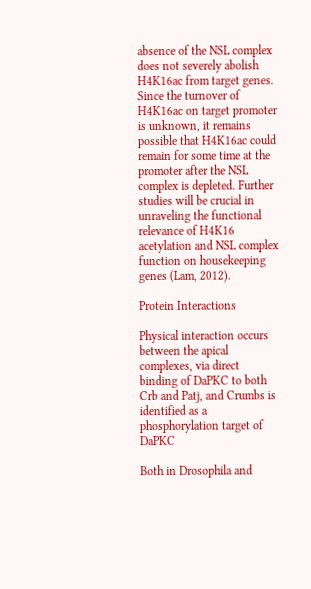absence of the NSL complex does not severely abolish H4K16ac from target genes. Since the turnover of H4K16ac on target promoter is unknown, it remains possible that H4K16ac could remain for some time at the promoter after the NSL complex is depleted. Further studies will be crucial in unraveling the functional relevance of H4K16 acetylation and NSL complex function on housekeeping genes (Lam, 2012).

Protein Interactions

Physical interaction occurs between the apical complexes, via direct binding of DaPKC to both Crb and Patj, and Crumbs is identified as a phosphorylation target of DaPKC

Both in Drosophila and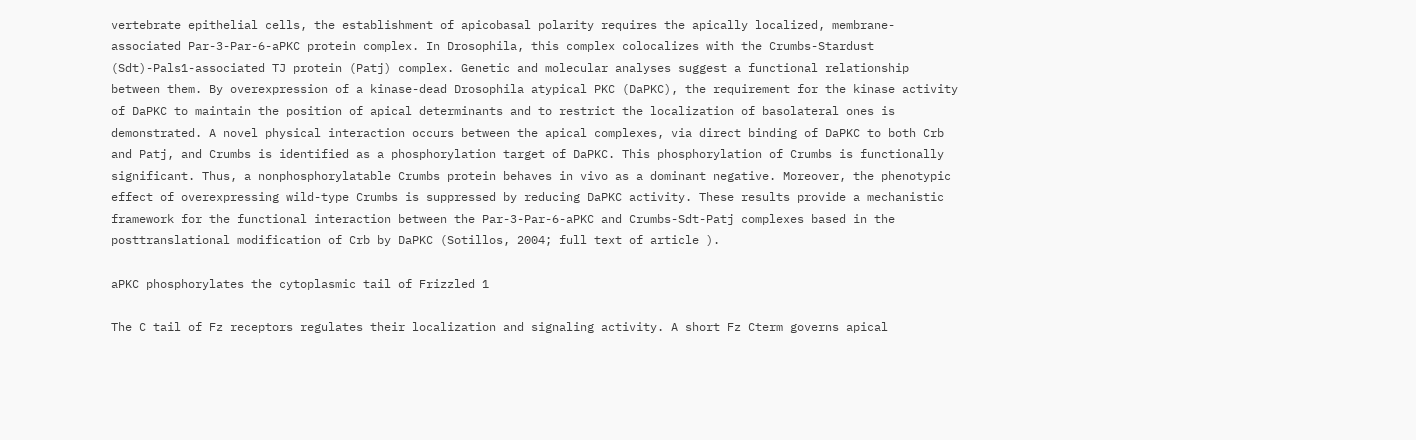vertebrate epithelial cells, the establishment of apicobasal polarity requires the apically localized, membrane-associated Par-3-Par-6-aPKC protein complex. In Drosophila, this complex colocalizes with the Crumbs-Stardust (Sdt)-Pals1-associated TJ protein (Patj) complex. Genetic and molecular analyses suggest a functional relationship between them. By overexpression of a kinase-dead Drosophila atypical PKC (DaPKC), the requirement for the kinase activity of DaPKC to maintain the position of apical determinants and to restrict the localization of basolateral ones is demonstrated. A novel physical interaction occurs between the apical complexes, via direct binding of DaPKC to both Crb and Patj, and Crumbs is identified as a phosphorylation target of DaPKC. This phosphorylation of Crumbs is functionally significant. Thus, a nonphosphorylatable Crumbs protein behaves in vivo as a dominant negative. Moreover, the phenotypic effect of overexpressing wild-type Crumbs is suppressed by reducing DaPKC activity. These results provide a mechanistic framework for the functional interaction between the Par-3-Par-6-aPKC and Crumbs-Sdt-Patj complexes based in the posttranslational modification of Crb by DaPKC (Sotillos, 2004; full text of article ).

aPKC phosphorylates the cytoplasmic tail of Frizzled 1

The C tail of Fz receptors regulates their localization and signaling activity. A short Fz Cterm governs apical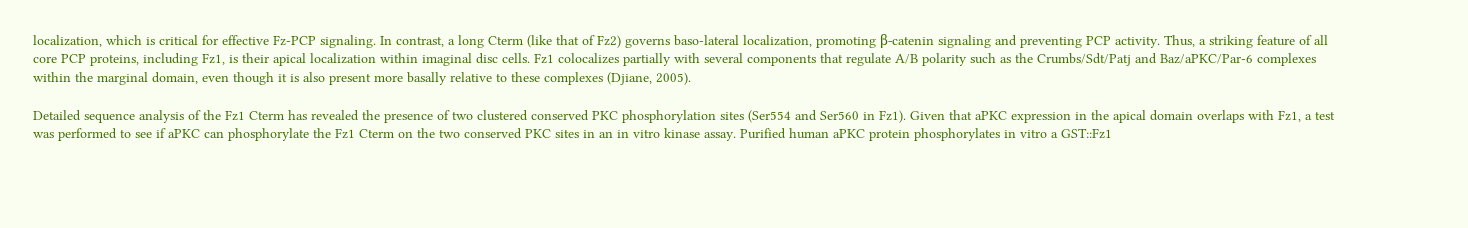localization, which is critical for effective Fz-PCP signaling. In contrast, a long Cterm (like that of Fz2) governs baso-lateral localization, promoting β-catenin signaling and preventing PCP activity. Thus, a striking feature of all core PCP proteins, including Fz1, is their apical localization within imaginal disc cells. Fz1 colocalizes partially with several components that regulate A/B polarity such as the Crumbs/Sdt/Patj and Baz/aPKC/Par-6 complexes within the marginal domain, even though it is also present more basally relative to these complexes (Djiane, 2005).

Detailed sequence analysis of the Fz1 Cterm has revealed the presence of two clustered conserved PKC phosphorylation sites (Ser554 and Ser560 in Fz1). Given that aPKC expression in the apical domain overlaps with Fz1, a test was performed to see if aPKC can phosphorylate the Fz1 Cterm on the two conserved PKC sites in an in vitro kinase assay. Purified human aPKC protein phosphorylates in vitro a GST::Fz1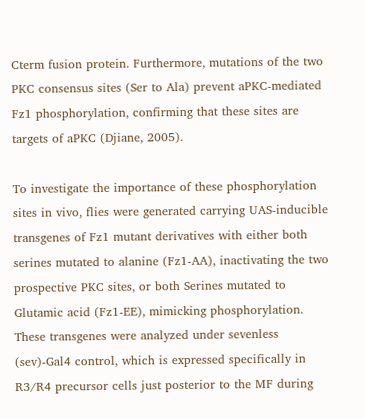Cterm fusion protein. Furthermore, mutations of the two PKC consensus sites (Ser to Ala) prevent aPKC-mediated Fz1 phosphorylation, confirming that these sites are targets of aPKC (Djiane, 2005).

To investigate the importance of these phosphorylation sites in vivo, flies were generated carrying UAS-inducible transgenes of Fz1 mutant derivatives with either both serines mutated to alanine (Fz1-AA), inactivating the two prospective PKC sites, or both Serines mutated to Glutamic acid (Fz1-EE), mimicking phosphorylation. These transgenes were analyzed under sevenless (sev)-Gal4 control, which is expressed specifically in R3/R4 precursor cells just posterior to the MF during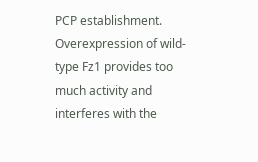PCP establishment. Overexpression of wild-type Fz1 provides too much activity and interferes with the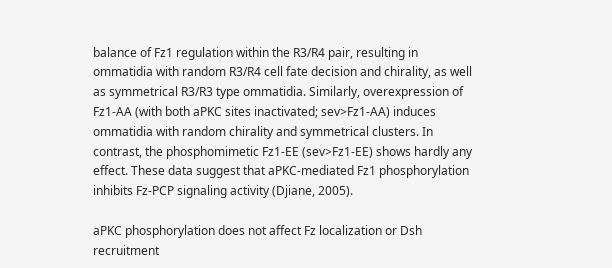balance of Fz1 regulation within the R3/R4 pair, resulting in ommatidia with random R3/R4 cell fate decision and chirality, as well as symmetrical R3/R3 type ommatidia. Similarly, overexpression of Fz1-AA (with both aPKC sites inactivated; sev>Fz1-AA) induces ommatidia with random chirality and symmetrical clusters. In contrast, the phosphomimetic Fz1-EE (sev>Fz1-EE) shows hardly any effect. These data suggest that aPKC-mediated Fz1 phosphorylation inhibits Fz-PCP signaling activity (Djiane, 2005).

aPKC phosphorylation does not affect Fz localization or Dsh recruitment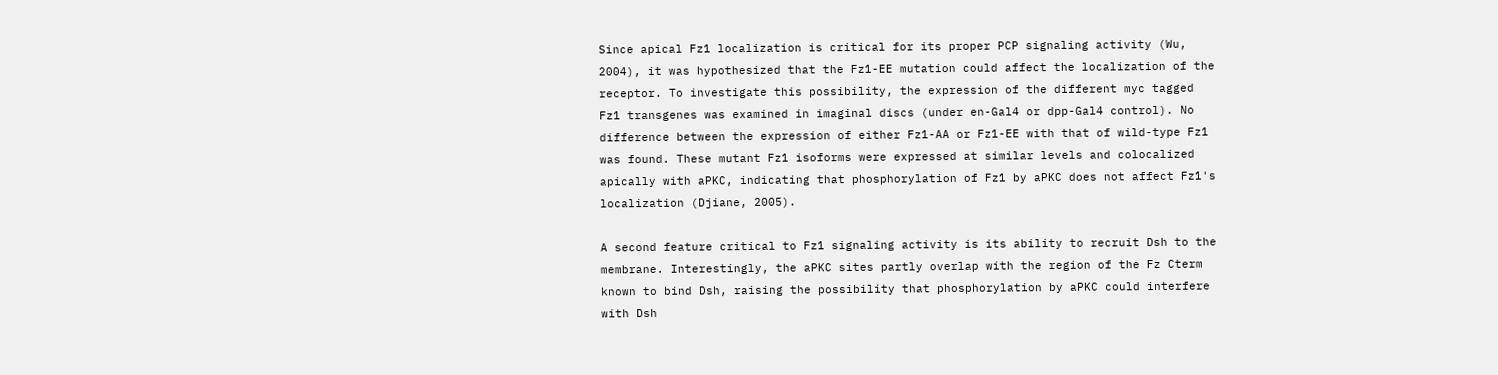Since apical Fz1 localization is critical for its proper PCP signaling activity (Wu, 2004), it was hypothesized that the Fz1-EE mutation could affect the localization of the receptor. To investigate this possibility, the expression of the different myc tagged Fz1 transgenes was examined in imaginal discs (under en-Gal4 or dpp-Gal4 control). No difference between the expression of either Fz1-AA or Fz1-EE with that of wild-type Fz1 was found. These mutant Fz1 isoforms were expressed at similar levels and colocalized apically with aPKC, indicating that phosphorylation of Fz1 by aPKC does not affect Fz1's localization (Djiane, 2005).

A second feature critical to Fz1 signaling activity is its ability to recruit Dsh to the membrane. Interestingly, the aPKC sites partly overlap with the region of the Fz Cterm known to bind Dsh, raising the possibility that phosphorylation by aPKC could interfere with Dsh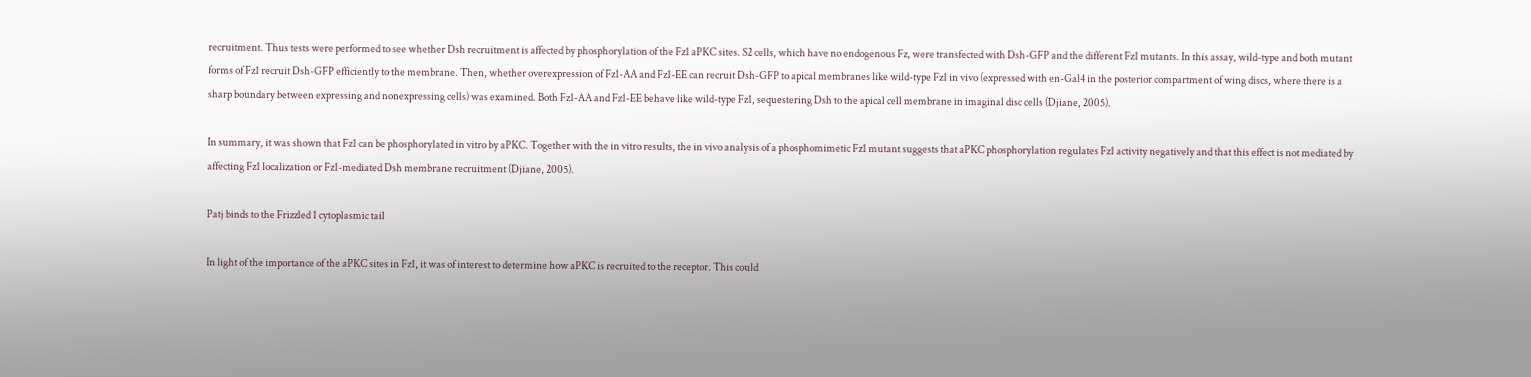recruitment. Thus tests were performed to see whether Dsh recruitment is affected by phosphorylation of the Fz1 aPKC sites. S2 cells, which have no endogenous Fz, were transfected with Dsh-GFP and the different Fz1 mutants. In this assay, wild-type and both mutant forms of Fz1 recruit Dsh-GFP efficiently to the membrane. Then, whether overexpression of Fz1-AA and Fz1-EE can recruit Dsh-GFP to apical membranes like wild-type Fz1 in vivo (expressed with en-Gal4 in the posterior compartment of wing discs, where there is a sharp boundary between expressing and nonexpressing cells) was examined. Both Fz1-AA and Fz1-EE behave like wild-type Fz1, sequestering Dsh to the apical cell membrane in imaginal disc cells (Djiane, 2005).

In summary, it was shown that Fz1 can be phosphorylated in vitro by aPKC. Together with the in vitro results, the in vivo analysis of a phosphomimetic Fz1 mutant suggests that aPKC phosphorylation regulates Fz1 activity negatively and that this effect is not mediated by affecting Fz1 localization or Fz1-mediated Dsh membrane recruitment (Djiane, 2005).

Patj binds to the Frizzled 1 cytoplasmic tail

In light of the importance of the aPKC sites in Fz1, it was of interest to determine how aPKC is recruited to the receptor. This could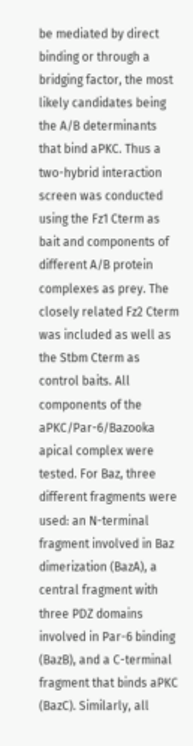be mediated by direct binding or through a bridging factor, the most likely candidates being the A/B determinants that bind aPKC. Thus a two-hybrid interaction screen was conducted using the Fz1 Cterm as bait and components of different A/B protein complexes as prey. The closely related Fz2 Cterm was included as well as the Stbm Cterm as control baits. All components of the aPKC/Par-6/Bazooka apical complex were tested. For Baz, three different fragments were used: an N-terminal fragment involved in Baz dimerization (BazA), a central fragment with three PDZ domains involved in Par-6 binding (BazB), and a C-terminal fragment that binds aPKC (BazC). Similarly, all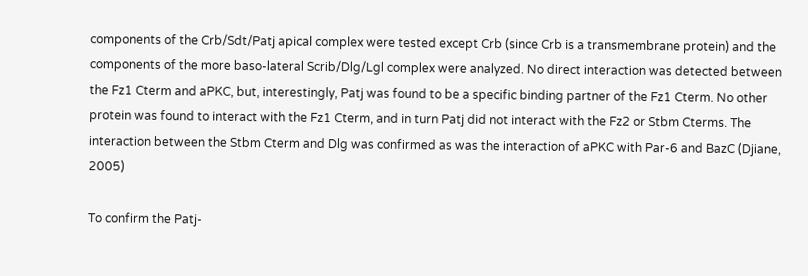components of the Crb/Sdt/Patj apical complex were tested except Crb (since Crb is a transmembrane protein) and the components of the more baso-lateral Scrib/Dlg/Lgl complex were analyzed. No direct interaction was detected between the Fz1 Cterm and aPKC, but, interestingly, Patj was found to be a specific binding partner of the Fz1 Cterm. No other protein was found to interact with the Fz1 Cterm, and in turn Patj did not interact with the Fz2 or Stbm Cterms. The interaction between the Stbm Cterm and Dlg was confirmed as was the interaction of aPKC with Par-6 and BazC (Djiane, 2005)

To confirm the Patj-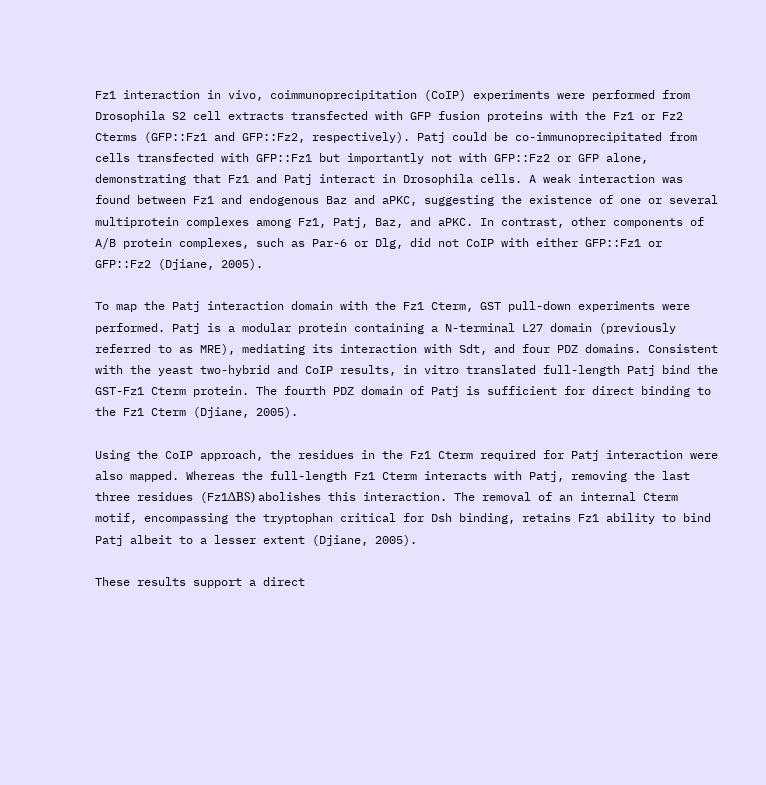Fz1 interaction in vivo, coimmunoprecipitation (CoIP) experiments were performed from Drosophila S2 cell extracts transfected with GFP fusion proteins with the Fz1 or Fz2 Cterms (GFP::Fz1 and GFP::Fz2, respectively). Patj could be co-immunoprecipitated from cells transfected with GFP::Fz1 but importantly not with GFP::Fz2 or GFP alone, demonstrating that Fz1 and Patj interact in Drosophila cells. A weak interaction was found between Fz1 and endogenous Baz and aPKC, suggesting the existence of one or several multiprotein complexes among Fz1, Patj, Baz, and aPKC. In contrast, other components of A/B protein complexes, such as Par-6 or Dlg, did not CoIP with either GFP::Fz1 or GFP::Fz2 (Djiane, 2005).

To map the Patj interaction domain with the Fz1 Cterm, GST pull-down experiments were performed. Patj is a modular protein containing a N-terminal L27 domain (previously referred to as MRE), mediating its interaction with Sdt, and four PDZ domains. Consistent with the yeast two-hybrid and CoIP results, in vitro translated full-length Patj bind the GST-Fz1 Cterm protein. The fourth PDZ domain of Patj is sufficient for direct binding to the Fz1 Cterm (Djiane, 2005).

Using the CoIP approach, the residues in the Fz1 Cterm required for Patj interaction were also mapped. Whereas the full-length Fz1 Cterm interacts with Patj, removing the last three residues (Fz1ΔBS) abolishes this interaction. The removal of an internal Cterm motif, encompassing the tryptophan critical for Dsh binding, retains Fz1 ability to bind Patj albeit to a lesser extent (Djiane, 2005).

These results support a direct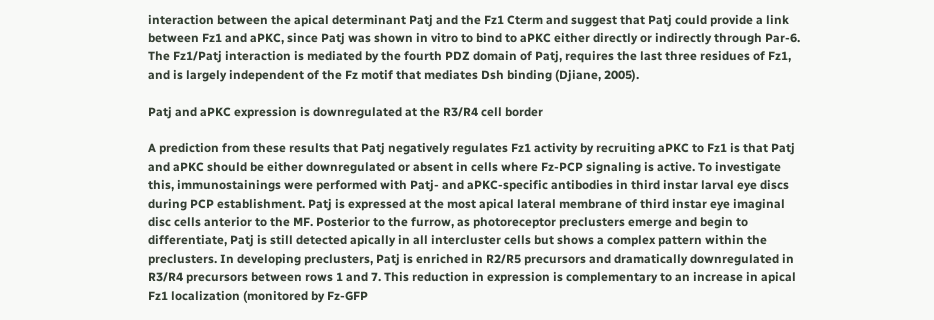interaction between the apical determinant Patj and the Fz1 Cterm and suggest that Patj could provide a link between Fz1 and aPKC, since Patj was shown in vitro to bind to aPKC either directly or indirectly through Par-6. The Fz1/Patj interaction is mediated by the fourth PDZ domain of Patj, requires the last three residues of Fz1, and is largely independent of the Fz motif that mediates Dsh binding (Djiane, 2005).

Patj and aPKC expression is downregulated at the R3/R4 cell border

A prediction from these results that Patj negatively regulates Fz1 activity by recruiting aPKC to Fz1 is that Patj and aPKC should be either downregulated or absent in cells where Fz-PCP signaling is active. To investigate this, immunostainings were performed with Patj- and aPKC-specific antibodies in third instar larval eye discs during PCP establishment. Patj is expressed at the most apical lateral membrane of third instar eye imaginal disc cells anterior to the MF. Posterior to the furrow, as photoreceptor preclusters emerge and begin to differentiate, Patj is still detected apically in all intercluster cells but shows a complex pattern within the preclusters. In developing preclusters, Patj is enriched in R2/R5 precursors and dramatically downregulated in R3/R4 precursors between rows 1 and 7. This reduction in expression is complementary to an increase in apical Fz1 localization (monitored by Fz-GFP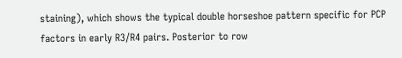staining), which shows the typical double horseshoe pattern specific for PCP factors in early R3/R4 pairs. Posterior to row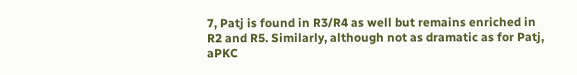7, Patj is found in R3/R4 as well but remains enriched in R2 and R5. Similarly, although not as dramatic as for Patj, aPKC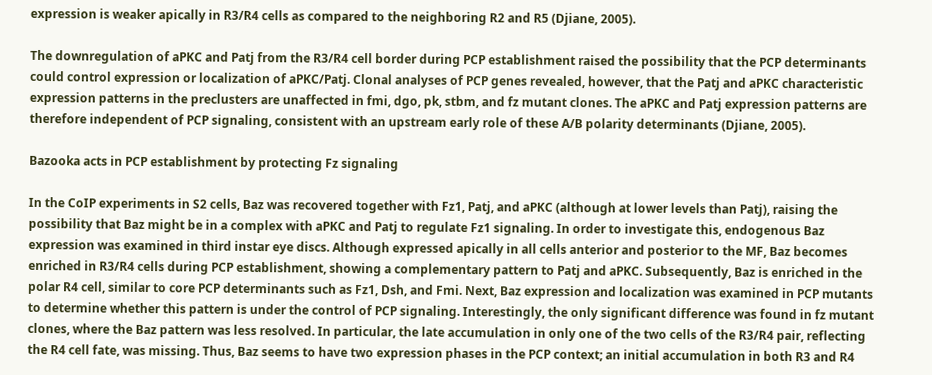expression is weaker apically in R3/R4 cells as compared to the neighboring R2 and R5 (Djiane, 2005).

The downregulation of aPKC and Patj from the R3/R4 cell border during PCP establishment raised the possibility that the PCP determinants could control expression or localization of aPKC/Patj. Clonal analyses of PCP genes revealed, however, that the Patj and aPKC characteristic expression patterns in the preclusters are unaffected in fmi, dgo, pk, stbm, and fz mutant clones. The aPKC and Patj expression patterns are therefore independent of PCP signaling, consistent with an upstream early role of these A/B polarity determinants (Djiane, 2005).

Bazooka acts in PCP establishment by protecting Fz signaling

In the CoIP experiments in S2 cells, Baz was recovered together with Fz1, Patj, and aPKC (although at lower levels than Patj), raising the possibility that Baz might be in a complex with aPKC and Patj to regulate Fz1 signaling. In order to investigate this, endogenous Baz expression was examined in third instar eye discs. Although expressed apically in all cells anterior and posterior to the MF, Baz becomes enriched in R3/R4 cells during PCP establishment, showing a complementary pattern to Patj and aPKC. Subsequently, Baz is enriched in the polar R4 cell, similar to core PCP determinants such as Fz1, Dsh, and Fmi. Next, Baz expression and localization was examined in PCP mutants to determine whether this pattern is under the control of PCP signaling. Interestingly, the only significant difference was found in fz mutant clones, where the Baz pattern was less resolved. In particular, the late accumulation in only one of the two cells of the R3/R4 pair, reflecting the R4 cell fate, was missing. Thus, Baz seems to have two expression phases in the PCP context; an initial accumulation in both R3 and R4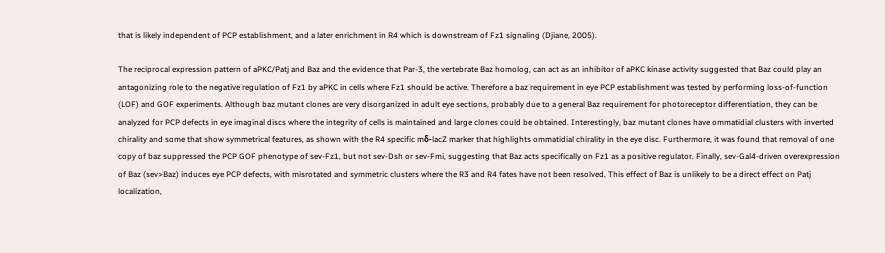that is likely independent of PCP establishment, and a later enrichment in R4 which is downstream of Fz1 signaling (Djiane, 2005).

The reciprocal expression pattern of aPKC/Patj and Baz and the evidence that Par-3, the vertebrate Baz homolog, can act as an inhibitor of aPKC kinase activity suggested that Baz could play an antagonizing role to the negative regulation of Fz1 by aPKC in cells where Fz1 should be active. Therefore a baz requirement in eye PCP establishment was tested by performing loss-of-function (LOF) and GOF experiments. Although baz mutant clones are very disorganized in adult eye sections, probably due to a general Baz requirement for photoreceptor differentiation, they can be analyzed for PCP defects in eye imaginal discs where the integrity of cells is maintained and large clones could be obtained. Interestingly, baz mutant clones have ommatidial clusters with inverted chirality and some that show symmetrical features, as shown with the R4 specific mδ-lacZ marker that highlights ommatidial chirality in the eye disc. Furthermore, it was found that removal of one copy of baz suppressed the PCP GOF phenotype of sev-Fz1, but not sev-Dsh or sev-Fmi, suggesting that Baz acts specifically on Fz1 as a positive regulator. Finally, sev-Gal4-driven overexpression of Baz (sev>Baz) induces eye PCP defects, with misrotated and symmetric clusters where the R3 and R4 fates have not been resolved. This effect of Baz is unlikely to be a direct effect on Patj localization,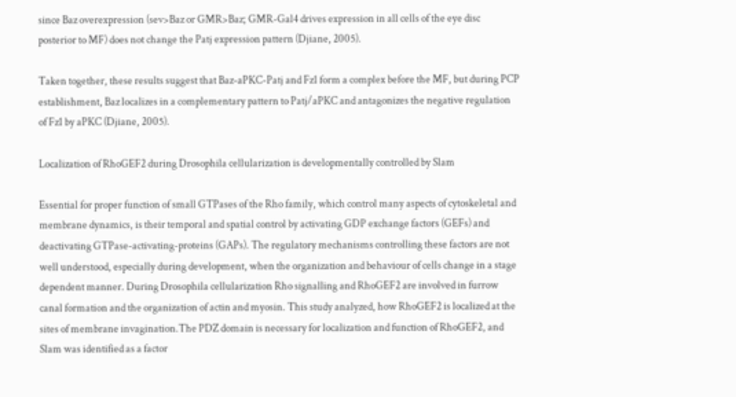since Baz overexpression (sev>Baz or GMR>Baz; GMR-Gal4 drives expression in all cells of the eye disc posterior to MF) does not change the Patj expression pattern (Djiane, 2005).

Taken together, these results suggest that Baz-aPKC-Patj and Fz1 form a complex before the MF, but during PCP establishment, Baz localizes in a complementary pattern to Patj/aPKC and antagonizes the negative regulation of Fz1 by aPKC (Djiane, 2005).

Localization of RhoGEF2 during Drosophila cellularization is developmentally controlled by Slam

Essential for proper function of small GTPases of the Rho family, which control many aspects of cytoskeletal and membrane dynamics, is their temporal and spatial control by activating GDP exchange factors (GEFs) and deactivating GTPase-activating-proteins (GAPs). The regulatory mechanisms controlling these factors are not well understood, especially during development, when the organization and behaviour of cells change in a stage dependent manner. During Drosophila cellularization Rho signalling and RhoGEF2 are involved in furrow canal formation and the organization of actin and myosin. This study analyzed, how RhoGEF2 is localized at the sites of membrane invagination.The PDZ domain is necessary for localization and function of RhoGEF2, and Slam was identified as a factor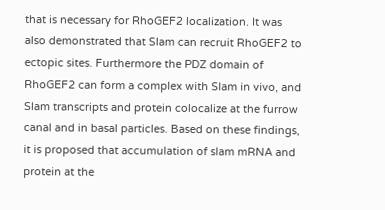that is necessary for RhoGEF2 localization. It was also demonstrated that Slam can recruit RhoGEF2 to ectopic sites. Furthermore the PDZ domain of RhoGEF2 can form a complex with Slam in vivo, and Slam transcripts and protein colocalize at the furrow canal and in basal particles. Based on these findings, it is proposed that accumulation of slam mRNA and protein at the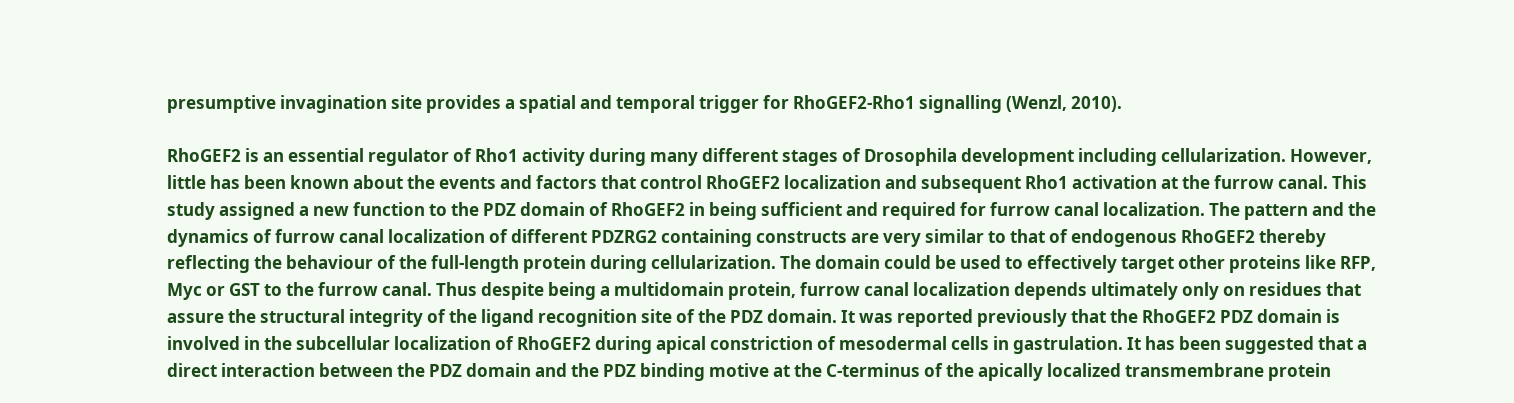presumptive invagination site provides a spatial and temporal trigger for RhoGEF2-Rho1 signalling (Wenzl, 2010).

RhoGEF2 is an essential regulator of Rho1 activity during many different stages of Drosophila development including cellularization. However, little has been known about the events and factors that control RhoGEF2 localization and subsequent Rho1 activation at the furrow canal. This study assigned a new function to the PDZ domain of RhoGEF2 in being sufficient and required for furrow canal localization. The pattern and the dynamics of furrow canal localization of different PDZRG2 containing constructs are very similar to that of endogenous RhoGEF2 thereby reflecting the behaviour of the full-length protein during cellularization. The domain could be used to effectively target other proteins like RFP, Myc or GST to the furrow canal. Thus despite being a multidomain protein, furrow canal localization depends ultimately only on residues that assure the structural integrity of the ligand recognition site of the PDZ domain. It was reported previously that the RhoGEF2 PDZ domain is involved in the subcellular localization of RhoGEF2 during apical constriction of mesodermal cells in gastrulation. It has been suggested that a direct interaction between the PDZ domain and the PDZ binding motive at the C-terminus of the apically localized transmembrane protein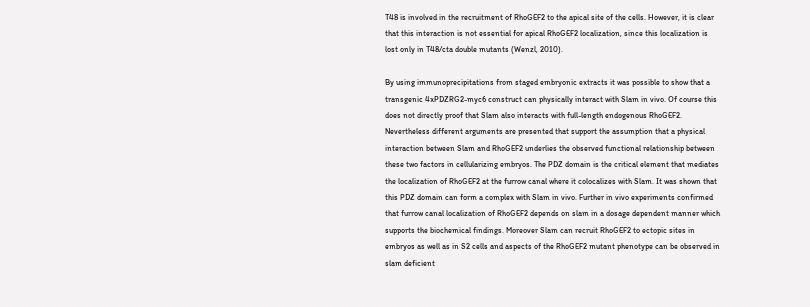T48 is involved in the recruitment of RhoGEF2 to the apical site of the cells. However, it is clear that this interaction is not essential for apical RhoGEF2 localization, since this localization is lost only in T48/cta double mutants (Wenzl, 2010).

By using immunoprecipitations from staged embryonic extracts it was possible to show that a transgenic 4xPDZRG2-myc6 construct can physically interact with Slam in vivo. Of course this does not directly proof that Slam also interacts with full-length endogenous RhoGEF2. Nevertheless different arguments are presented that support the assumption that a physical interaction between Slam and RhoGEF2 underlies the observed functional relationship between these two factors in cellularizing embryos. The PDZ domain is the critical element that mediates the localization of RhoGEF2 at the furrow canal where it colocalizes with Slam. It was shown that this PDZ domain can form a complex with Slam in vivo. Further in vivo experiments confirmed that furrow canal localization of RhoGEF2 depends on slam in a dosage dependent manner which supports the biochemical findings. Moreover Slam can recruit RhoGEF2 to ectopic sites in embryos as well as in S2 cells and aspects of the RhoGEF2 mutant phenotype can be observed in slam deficient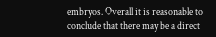embryos. Overall it is reasonable to conclude that there may be a direct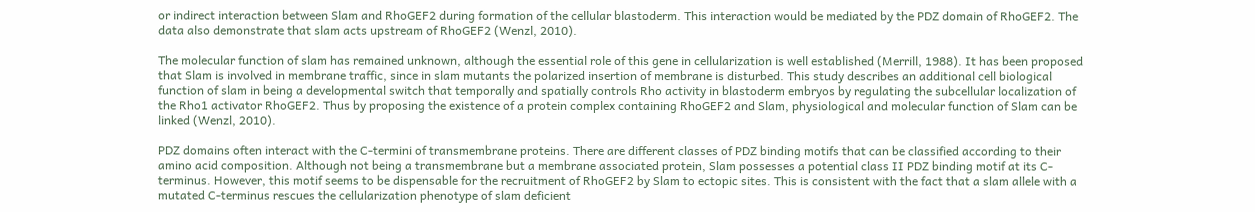or indirect interaction between Slam and RhoGEF2 during formation of the cellular blastoderm. This interaction would be mediated by the PDZ domain of RhoGEF2. The data also demonstrate that slam acts upstream of RhoGEF2 (Wenzl, 2010).

The molecular function of slam has remained unknown, although the essential role of this gene in cellularization is well established (Merrill, 1988). It has been proposed that Slam is involved in membrane traffic, since in slam mutants the polarized insertion of membrane is disturbed. This study describes an additional cell biological function of slam in being a developmental switch that temporally and spatially controls Rho activity in blastoderm embryos by regulating the subcellular localization of the Rho1 activator RhoGEF2. Thus by proposing the existence of a protein complex containing RhoGEF2 and Slam, physiological and molecular function of Slam can be linked (Wenzl, 2010).

PDZ domains often interact with the C-termini of transmembrane proteins. There are different classes of PDZ binding motifs that can be classified according to their amino acid composition. Although not being a transmembrane but a membrane associated protein, Slam possesses a potential class II PDZ binding motif at its C-terminus. However, this motif seems to be dispensable for the recruitment of RhoGEF2 by Slam to ectopic sites. This is consistent with the fact that a slam allele with a mutated C-terminus rescues the cellularization phenotype of slam deficient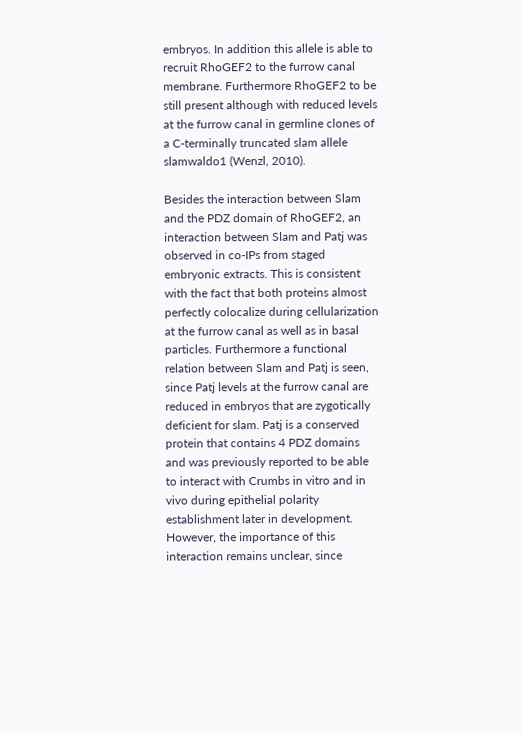embryos. In addition this allele is able to recruit RhoGEF2 to the furrow canal membrane. Furthermore RhoGEF2 to be still present although with reduced levels at the furrow canal in germline clones of a C-terminally truncated slam allele slamwaldo1 (Wenzl, 2010).

Besides the interaction between Slam and the PDZ domain of RhoGEF2, an interaction between Slam and Patj was observed in co-IPs from staged embryonic extracts. This is consistent with the fact that both proteins almost perfectly colocalize during cellularization at the furrow canal as well as in basal particles. Furthermore a functional relation between Slam and Patj is seen, since Patj levels at the furrow canal are reduced in embryos that are zygotically deficient for slam. Patj is a conserved protein that contains 4 PDZ domains and was previously reported to be able to interact with Crumbs in vitro and in vivo during epithelial polarity establishment later in development. However, the importance of this interaction remains unclear, since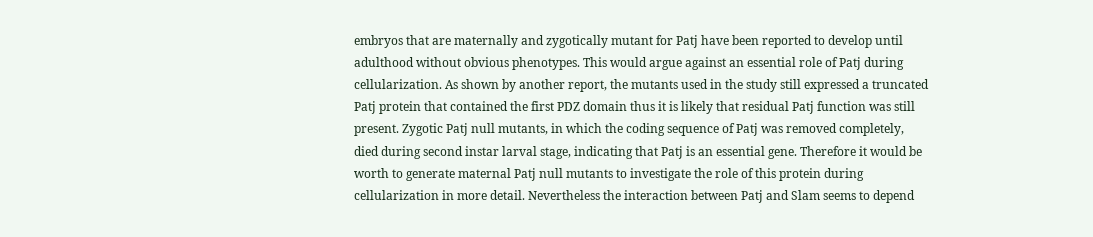embryos that are maternally and zygotically mutant for Patj have been reported to develop until adulthood without obvious phenotypes. This would argue against an essential role of Patj during cellularization. As shown by another report, the mutants used in the study still expressed a truncated Patj protein that contained the first PDZ domain thus it is likely that residual Patj function was still present. Zygotic Patj null mutants, in which the coding sequence of Patj was removed completely, died during second instar larval stage, indicating that Patj is an essential gene. Therefore it would be worth to generate maternal Patj null mutants to investigate the role of this protein during cellularization in more detail. Nevertheless the interaction between Patj and Slam seems to depend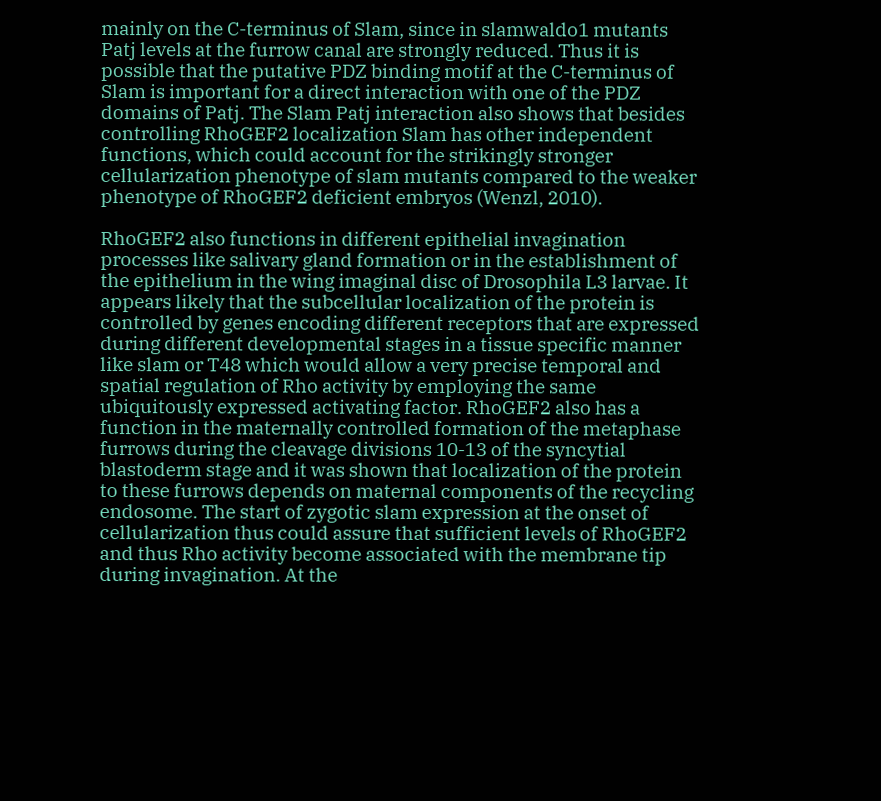mainly on the C-terminus of Slam, since in slamwaldo1 mutants Patj levels at the furrow canal are strongly reduced. Thus it is possible that the putative PDZ binding motif at the C-terminus of Slam is important for a direct interaction with one of the PDZ domains of Patj. The Slam Patj interaction also shows that besides controlling RhoGEF2 localization Slam has other independent functions, which could account for the strikingly stronger cellularization phenotype of slam mutants compared to the weaker phenotype of RhoGEF2 deficient embryos (Wenzl, 2010).

RhoGEF2 also functions in different epithelial invagination processes like salivary gland formation or in the establishment of the epithelium in the wing imaginal disc of Drosophila L3 larvae. It appears likely that the subcellular localization of the protein is controlled by genes encoding different receptors that are expressed during different developmental stages in a tissue specific manner like slam or T48 which would allow a very precise temporal and spatial regulation of Rho activity by employing the same ubiquitously expressed activating factor. RhoGEF2 also has a function in the maternally controlled formation of the metaphase furrows during the cleavage divisions 10-13 of the syncytial blastoderm stage and it was shown that localization of the protein to these furrows depends on maternal components of the recycling endosome. The start of zygotic slam expression at the onset of cellularization thus could assure that sufficient levels of RhoGEF2 and thus Rho activity become associated with the membrane tip during invagination. At the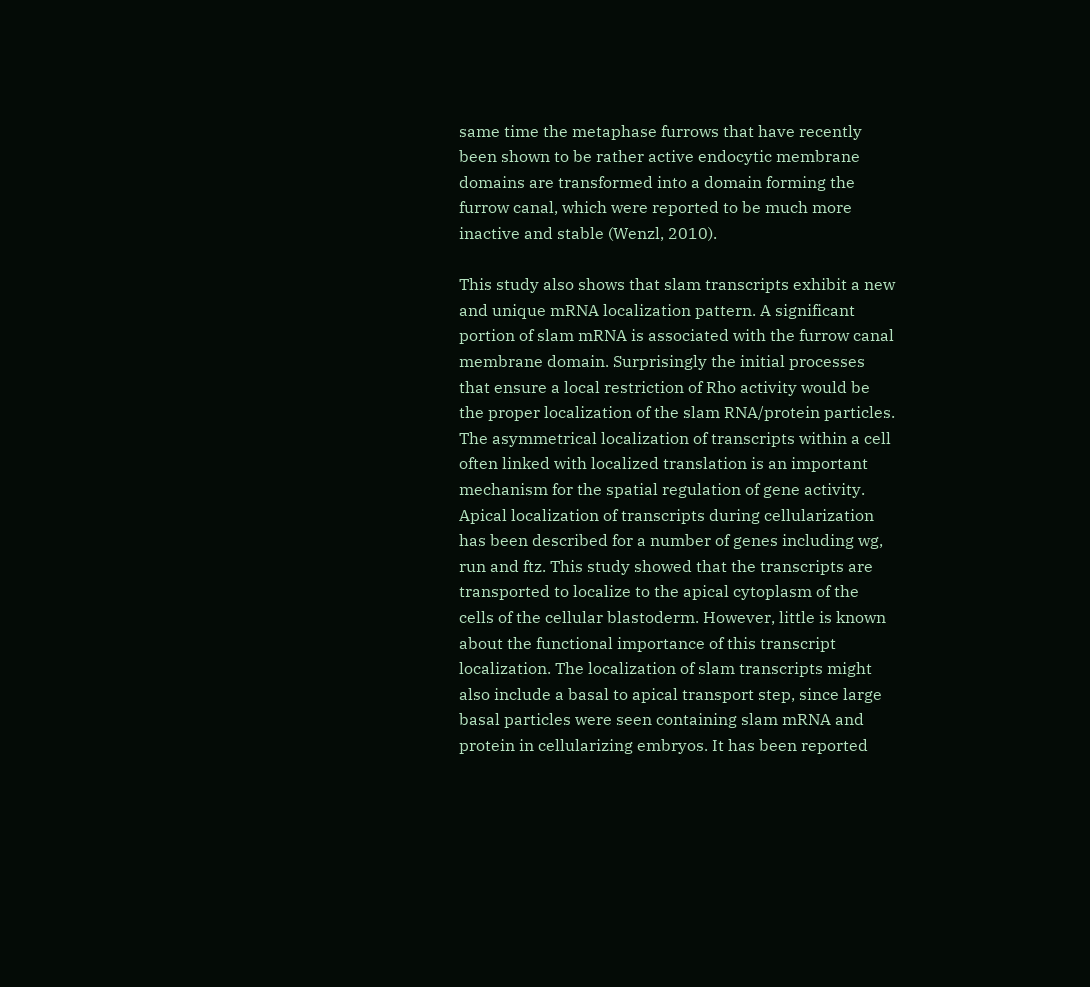same time the metaphase furrows that have recently been shown to be rather active endocytic membrane domains are transformed into a domain forming the furrow canal, which were reported to be much more inactive and stable (Wenzl, 2010).

This study also shows that slam transcripts exhibit a new and unique mRNA localization pattern. A significant portion of slam mRNA is associated with the furrow canal membrane domain. Surprisingly the initial processes that ensure a local restriction of Rho activity would be the proper localization of the slam RNA/protein particles. The asymmetrical localization of transcripts within a cell often linked with localized translation is an important mechanism for the spatial regulation of gene activity. Apical localization of transcripts during cellularization has been described for a number of genes including wg, run and ftz. This study showed that the transcripts are transported to localize to the apical cytoplasm of the cells of the cellular blastoderm. However, little is known about the functional importance of this transcript localization. The localization of slam transcripts might also include a basal to apical transport step, since large basal particles were seen containing slam mRNA and protein in cellularizing embryos. It has been reported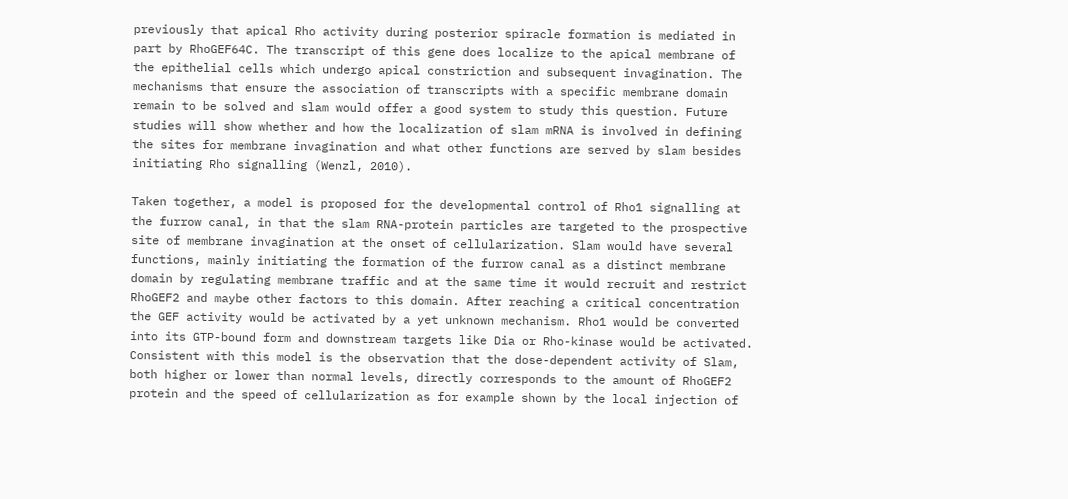previously that apical Rho activity during posterior spiracle formation is mediated in part by RhoGEF64C. The transcript of this gene does localize to the apical membrane of the epithelial cells which undergo apical constriction and subsequent invagination. The mechanisms that ensure the association of transcripts with a specific membrane domain remain to be solved and slam would offer a good system to study this question. Future studies will show whether and how the localization of slam mRNA is involved in defining the sites for membrane invagination and what other functions are served by slam besides initiating Rho signalling (Wenzl, 2010).

Taken together, a model is proposed for the developmental control of Rho1 signalling at the furrow canal, in that the slam RNA-protein particles are targeted to the prospective site of membrane invagination at the onset of cellularization. Slam would have several functions, mainly initiating the formation of the furrow canal as a distinct membrane domain by regulating membrane traffic and at the same time it would recruit and restrict RhoGEF2 and maybe other factors to this domain. After reaching a critical concentration the GEF activity would be activated by a yet unknown mechanism. Rho1 would be converted into its GTP-bound form and downstream targets like Dia or Rho-kinase would be activated. Consistent with this model is the observation that the dose-dependent activity of Slam, both higher or lower than normal levels, directly corresponds to the amount of RhoGEF2 protein and the speed of cellularization as for example shown by the local injection of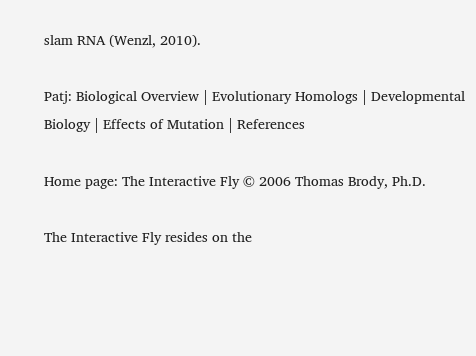slam RNA (Wenzl, 2010).

Patj: Biological Overview | Evolutionary Homologs | Developmental Biology | Effects of Mutation | References

Home page: The Interactive Fly © 2006 Thomas Brody, Ph.D.

The Interactive Fly resides on the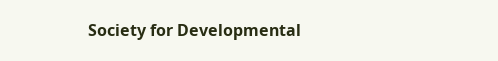Society for Developmental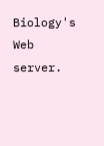Biology's Web server.